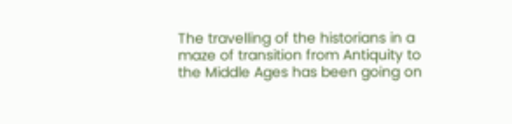The travelling of the historians in a maze of transition from Antiquity to the Middle Ages has been going on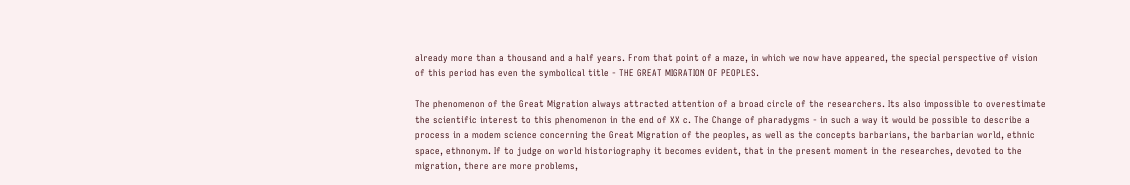already more than a thousand and a half years. From that point of a maze, in which we now have appeared, the special perspective of vision of this period has even the symbolical title - THE GREAT MIGRATION OF PEOPLES.

The phenomenon of the Great Migration always attracted attention of a broad circle of the researchers. Its also impossible to overestimate the scientific interest to this phenomenon in the end of XX c. The Change of pharadygms - in such a way it would be possible to describe a process in a modem science concerning the Great Migration of the peoples, as well as the concepts barbarians, the barbarian world, ethnic space, ethnonym. If to judge on world historiography it becomes evident, that in the present moment in the researches, devoted to the migration, there are more problems,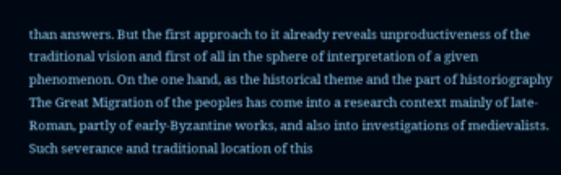than answers. But the first approach to it already reveals unproductiveness of the traditional vision and first of all in the sphere of interpretation of a given phenomenon. On the one hand, as the historical theme and the part of historiography The Great Migration of the peoples has come into a research context mainly of late-Roman, partly of early-Byzantine works, and also into investigations of medievalists. Such severance and traditional location of this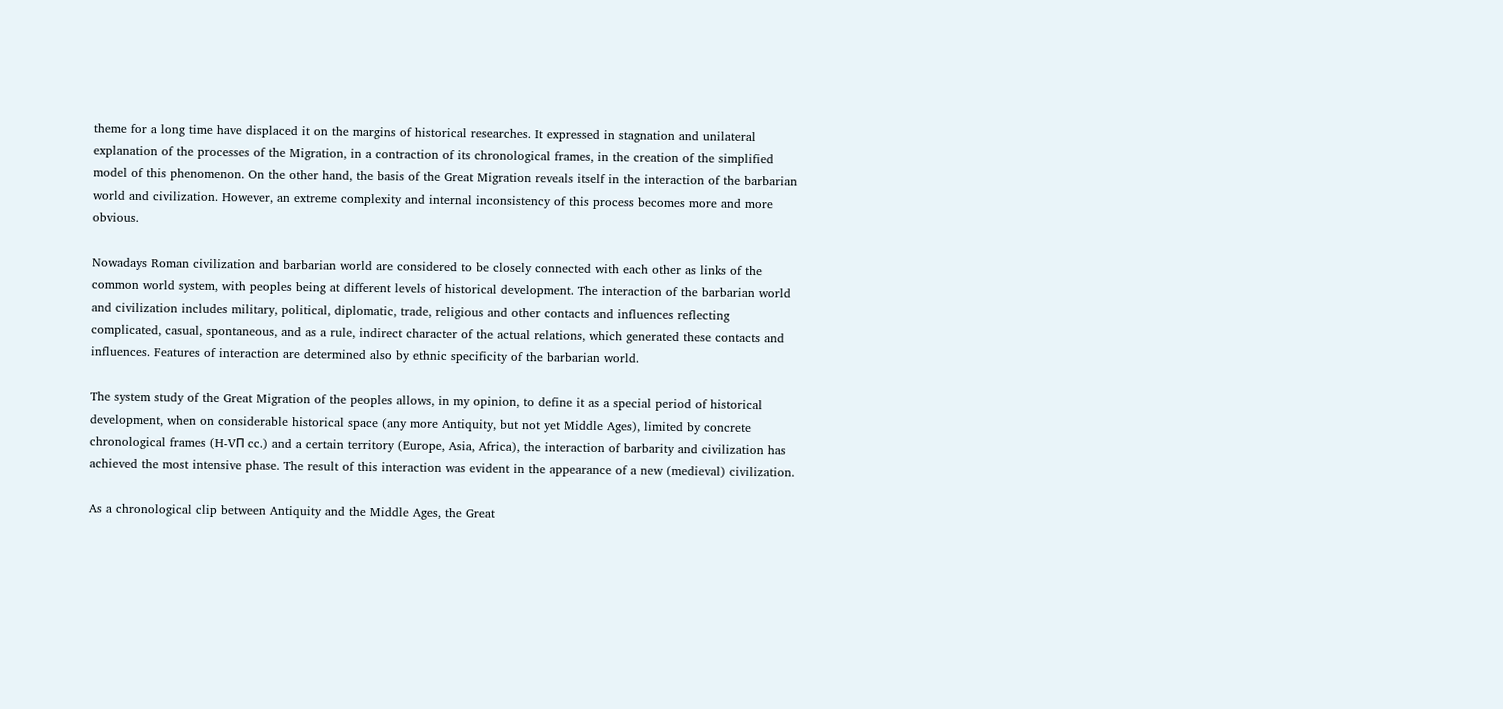theme for a long time have displaced it on the margins of historical researches. It expressed in stagnation and unilateral explanation of the processes of the Migration, in a contraction of its chronological frames, in the creation of the simplified model of this phenomenon. On the other hand, the basis of the Great Migration reveals itself in the interaction of the barbarian world and civilization. However, an extreme complexity and internal inconsistency of this process becomes more and more obvious.

Nowadays Roman civilization and barbarian world are considered to be closely connected with each other as links of the common world system, with peoples being at different levels of historical development. The interaction of the barbarian world and civilization includes military, political, diplomatic, trade, religious and other contacts and influences reflecting complicated, casual, spontaneous, and as a rule, indirect character of the actual relations, which generated these contacts and influences. Features of interaction are determined also by ethnic specificity of the barbarian world.

The system study of the Great Migration of the peoples allows, in my opinion, to define it as a special period of historical development, when on considerable historical space (any more Antiquity, but not yet Middle Ages), limited by concrete chronological frames (H-VΠ cc.) and a certain territory (Europe, Asia, Africa), the interaction of barbarity and civilization has achieved the most intensive phase. The result of this interaction was evident in the appearance of a new (medieval) civilization.

As a chronological clip between Antiquity and the Middle Ages, the Great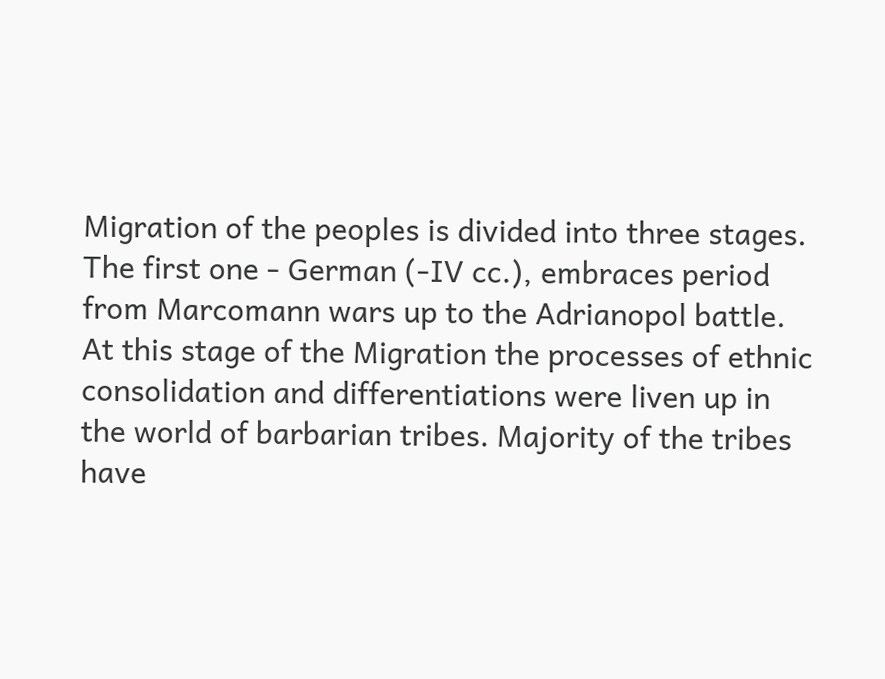Migration of the peoples is divided into three stages. The first one - German (-IV cc.), embraces period from Marcomann wars up to the Adrianopol battle. At this stage of the Migration the processes of ethnic consolidation and differentiations were liven up in the world of barbarian tribes. Majority of the tribes have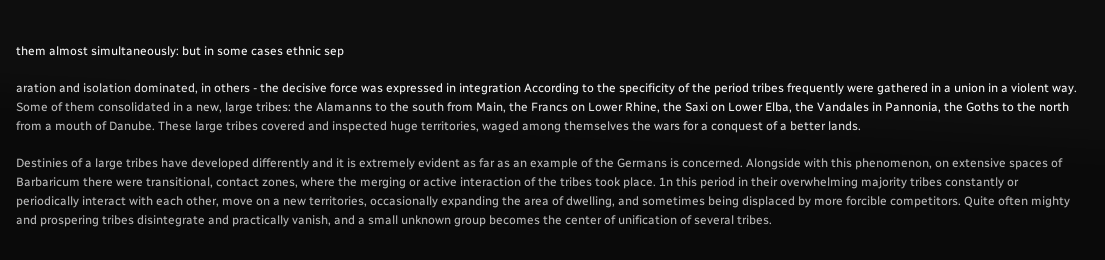them almost simultaneously: but in some cases ethnic sep

aration and isolation dominated, in others - the decisive force was expressed in integration According to the specificity of the period tribes frequently were gathered in a union in a violent way. Some of them consolidated in a new, large tribes: the Alamanns to the south from Main, the Francs on Lower Rhine, the Saxi on Lower Elba, the Vandales in Pannonia, the Goths to the north from a mouth of Danube. These large tribes covered and inspected huge territories, waged among themselves the wars for a conquest of a better lands.

Destinies of a large tribes have developed differently and it is extremely evident as far as an example of the Germans is concerned. Alongside with this phenomenon, on extensive spaces of Barbaricum there were transitional, contact zones, where the merging or active interaction of the tribes took place. 1n this period in their overwhelming majority tribes constantly or periodically interact with each other, move on a new territories, occasionally expanding the area of dwelling, and sometimes being displaced by more forcible competitors. Quite often mighty and prospering tribes disintegrate and practically vanish, and a small unknown group becomes the center of unification of several tribes.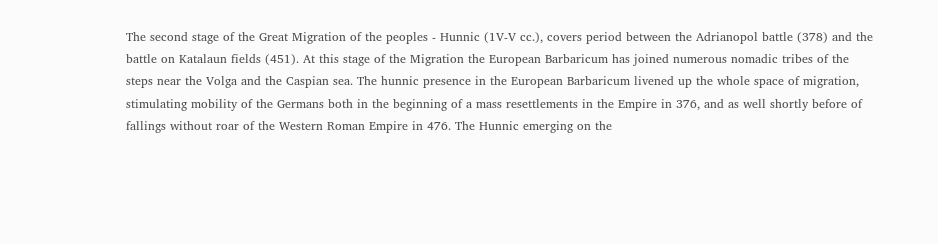The second stage of the Great Migration of the peoples - Hunnic (1V-V cc.), covers period between the Adrianopol battle (378) and the battle on Katalaun fields (451). At this stage of the Migration the European Barbaricum has joined numerous nomadic tribes of the steps near the Volga and the Caspian sea. The hunnic presence in the European Barbaricum livened up the whole space of migration, stimulating mobility of the Germans both in the beginning of a mass resettlements in the Empire in 376, and as well shortly before of fallings without roar of the Western Roman Empire in 476. The Hunnic emerging on the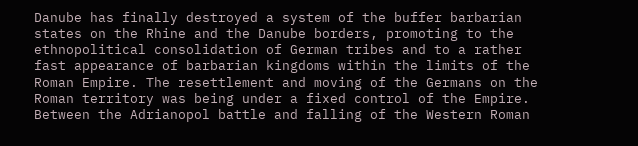Danube has finally destroyed a system of the buffer barbarian states on the Rhine and the Danube borders, promoting to the ethnopolitical consolidation of German tribes and to a rather fast appearance of barbarian kingdoms within the limits of the Roman Empire. The resettlement and moving of the Germans on the Roman territory was being under a fixed control of the Empire. Between the Adrianopol battle and falling of the Western Roman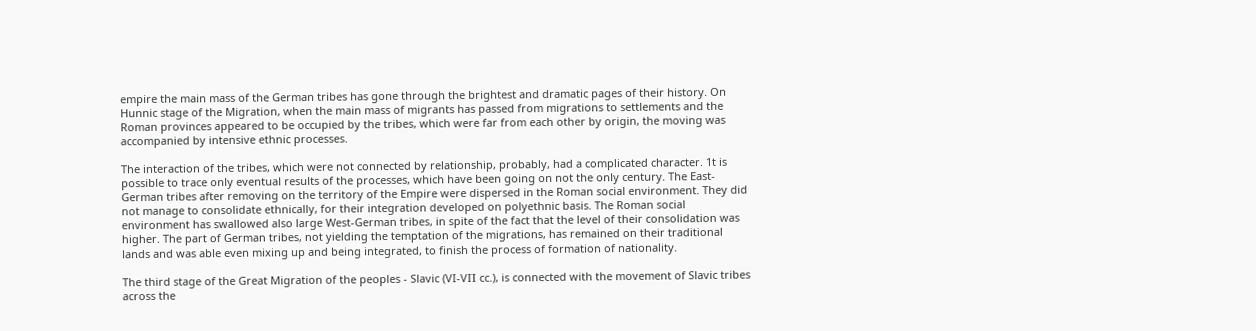empire the main mass of the German tribes has gone through the brightest and dramatic pages of their history. On Hunnic stage of the Migration, when the main mass of migrants has passed from migrations to settlements and the Roman provinces appeared to be occupied by the tribes, which were far from each other by origin, the moving was accompanied by intensive ethnic processes.

The interaction of the tribes, which were not connected by relationship, probably, had a complicated character. 1t is possible to trace only eventual results of the processes, which have been going on not the only century. The East-German tribes after removing on the territory of the Empire were dispersed in the Roman social environment. They did not manage to consolidate ethnically, for their integration developed on polyethnic basis. The Roman social environment has swallowed also large West-German tribes, in spite of the fact that the level of their consolidation was higher. The part of German tribes, not yielding the temptation of the migrations, has remained on their traditional lands and was able even mixing up and being integrated, to finish the process of formation of nationality.

The third stage of the Great Migration of the peoples - Slavic (VI-VΠ cc.), is connected with the movement of Slavic tribes across the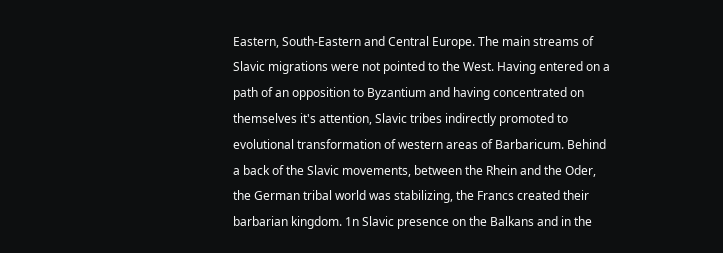Eastern, South-Eastern and Central Europe. The main streams of Slavic migrations were not pointed to the West. Having entered on a path of an opposition to Byzantium and having concentrated on themselves it's attention, Slavic tribes indirectly promoted to evolutional transformation of western areas of Barbaricum. Behind a back of the Slavic movements, between the Rhein and the Oder, the German tribal world was stabilizing, the Francs created their barbarian kingdom. 1n Slavic presence on the Balkans and in the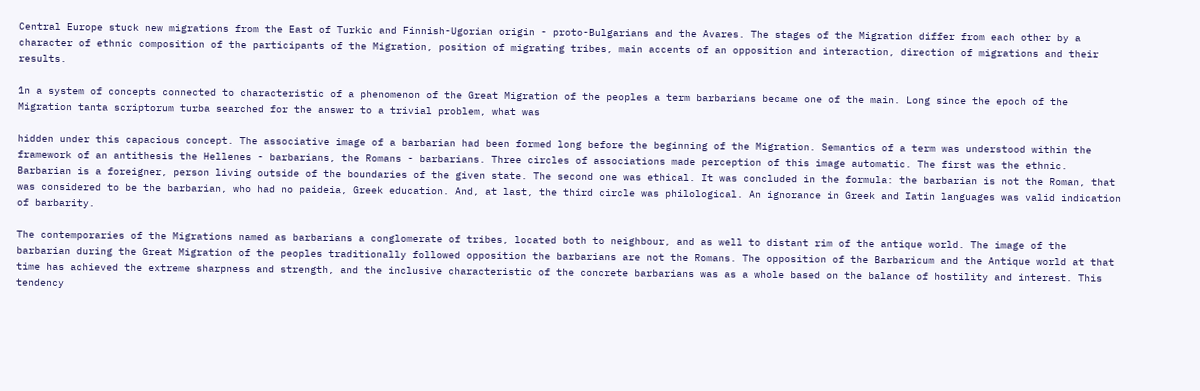Central Europe stuck new migrations from the East of Turkic and Finnish-Ugorian origin - proto-Bulgarians and the Avares. The stages of the Migration differ from each other by a character of ethnic composition of the participants of the Migration, position of migrating tribes, main accents of an opposition and interaction, direction of migrations and their results.

1n a system of concepts connected to characteristic of a phenomenon of the Great Migration of the peoples a term barbarians became one of the main. Long since the epoch of the Migration tanta scriptorum turba searched for the answer to a trivial problem, what was

hidden under this capacious concept. The associative image of a barbarian had been formed long before the beginning of the Migration. Semantics of a term was understood within the framework of an antithesis the Hellenes - barbarians, the Romans - barbarians. Three circles of associations made perception of this image automatic. The first was the ethnic. Barbarian is a foreigner, person living outside of the boundaries of the given state. The second one was ethical. It was concluded in the formula: the barbarian is not the Roman, that was considered to be the barbarian, who had no paideia, Greek education. And, at last, the third circle was philological. An ignorance in Greek and Iatin languages was valid indication of barbarity.

The contemporaries of the Migrations named as barbarians a conglomerate of tribes, located both to neighbour, and as well to distant rim of the antique world. The image of the barbarian during the Great Migration of the peoples traditionally followed opposition the barbarians are not the Romans. The opposition of the Barbaricum and the Antique world at that time has achieved the extreme sharpness and strength, and the inclusive characteristic of the concrete barbarians was as a whole based on the balance of hostility and interest. This tendency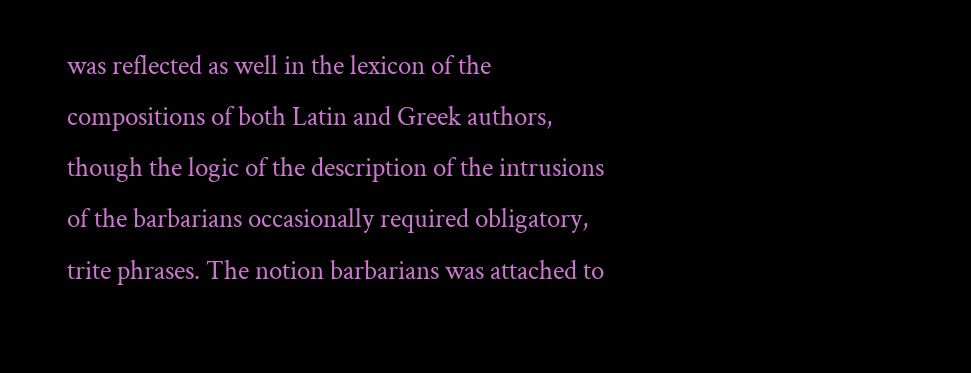was reflected as well in the lexicon of the compositions of both Latin and Greek authors, though the logic of the description of the intrusions of the barbarians occasionally required obligatory, trite phrases. The notion barbarians was attached to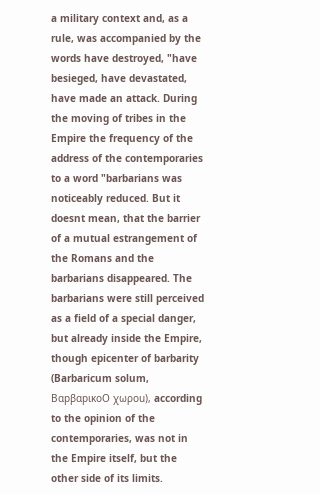a military context and, as a rule, was accompanied by the words have destroyed, "have besieged, have devastated, have made an attack. During the moving of tribes in the Empire the frequency of the address of the contemporaries to a word "barbarians was noticeably reduced. But it doesnt mean, that the barrier of a mutual estrangement of the Romans and the barbarians disappeared. The barbarians were still perceived as a field of a special danger, but already inside the Empire, though epicenter of barbarity (Barbaricum solum, BαpβαpικoO χωρou), according to the opinion of the contemporaries, was not in the Empire itself, but the other side of its limits.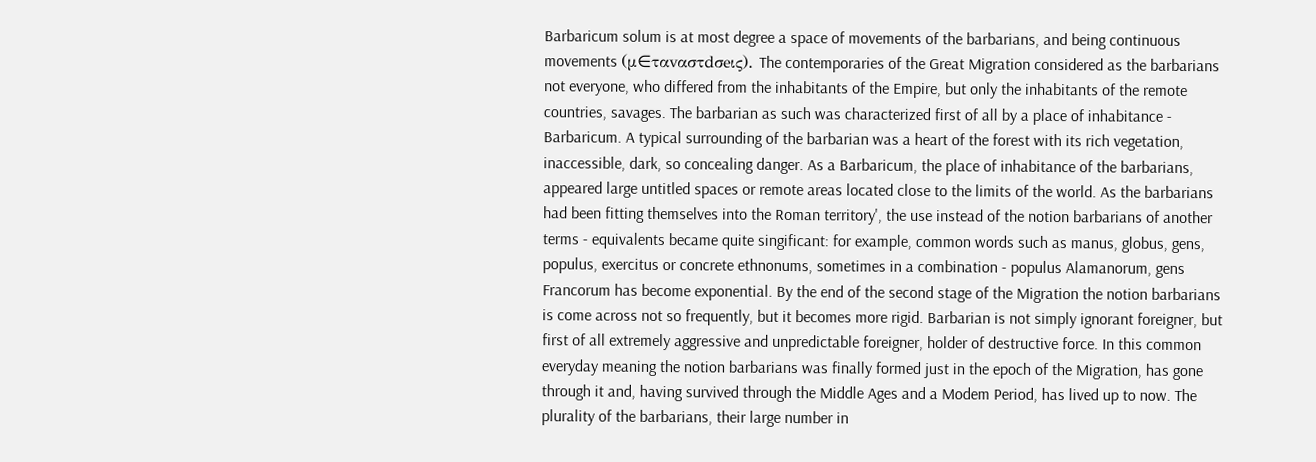Barbaricum solum is at most degree a space of movements of the barbarians, and being continuous movements (μ∈ταvαστdσeις). The contemporaries of the Great Migration considered as the barbarians not everyone, who differed from the inhabitants of the Empire, but only the inhabitants of the remote countries, savages. The barbarian as such was characterized first of all by a place of inhabitance - Barbaricum. A typical surrounding of the barbarian was a heart of the forest with its rich vegetation, inaccessible, dark, so concealing danger. As a Barbaricum, the place of inhabitance of the barbarians, appeared large untitled spaces or remote areas located close to the limits of the world. As the barbarians had been fitting themselves into the Roman territory', the use instead of the notion barbarians of another terms - equivalents became quite singificant: for example, common words such as manus, globus, gens, populus, exercitus or concrete ethnonums, sometimes in a combination - populus Alamanorum, gens Francorum has become exponential. By the end of the second stage of the Migration the notion barbarians is come across not so frequently, but it becomes more rigid. Barbarian is not simply ignorant foreigner, but first of all extremely aggressive and unpredictable foreigner, holder of destructive force. In this common everyday meaning the notion barbarians was finally formed just in the epoch of the Migration, has gone through it and, having survived through the Middle Ages and a Modem Period, has lived up to now. The plurality of the barbarians, their large number in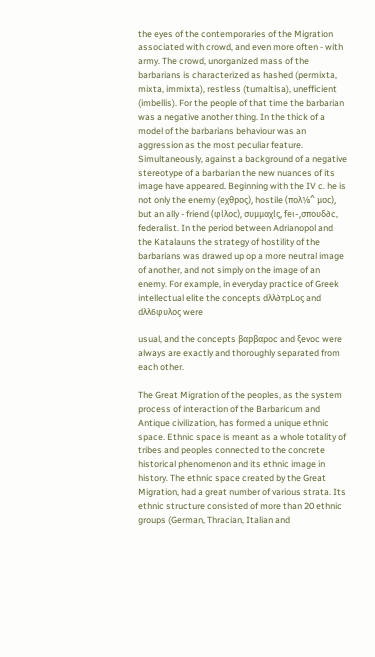the eyes of the contemporaries of the Migration associated with crowd, and even more often - with army. The crowd, unorganized mass of the barbarians is characterized as hashed (permixta, mixta, immixta), restless (tumaltisa), unefficient (imbellis). For the people of that time the barbarian was a negative another thing. In the thick of a model of the barbarians behaviour was an aggression as the most peculiar feature. Simultaneously, against a background of a negative stereotype of a barbarian the new nuances of its image have appeared. Beginning with the IV c. he is not only the enemy (eχθpoς), hostile (πoλ⅛^ μoc), but an ally - friend (φlλoc), συμμαχlς, feι-,σπoυδ∂c, federalist. In the period between Adrianopol and the Katalauns the strategy of hostility of the barbarians was drawed up op a more neutral image of another, and not simply on the image of an enemy. For example, in everyday practice of Greek intellectual elite the concepts dλλ∂τpLoς and dλλ6φυλoς were

usual, and the concepts βαpβαpoc and ξevoc were always are exactly and thoroughly separated from each other.

The Great Migration of the peoples, as the system process of interaction of the Barbaricum and Antique civilization, has formed a unique ethnic space. Ethnic space is meant as a whole totality of tribes and peoples connected to the concrete historical phenomenon and its ethnic image in history. The ethnic space created by the Great Migration, had a great number of various strata. Its ethnic structure consisted of more than 20 ethnic groups (German, Thracian, Italian and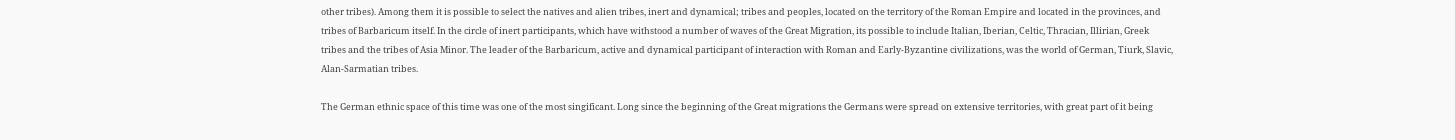other tribes). Among them it is possible to select the natives and alien tribes, inert and dynamical; tribes and peoples, located on the territory of the Roman Empire and located in the provinces, and tribes of Barbaricum itself. In the circle of inert participants, which have withstood a number of waves of the Great Migration, its possible to include Italian, Iberian, Celtic, Thracian, Illirian, Greek tribes and the tribes of Asia Minor. The leader of the Barbaricum, active and dynamical participant of interaction with Roman and Early-Byzantine civilizations, was the world of German, Tiurk, Slavic, Alan-Sarmatian tribes.

The German ethnic space of this time was one of the most singificant. Long since the beginning of the Great migrations the Germans were spread on extensive territories, with great part of it being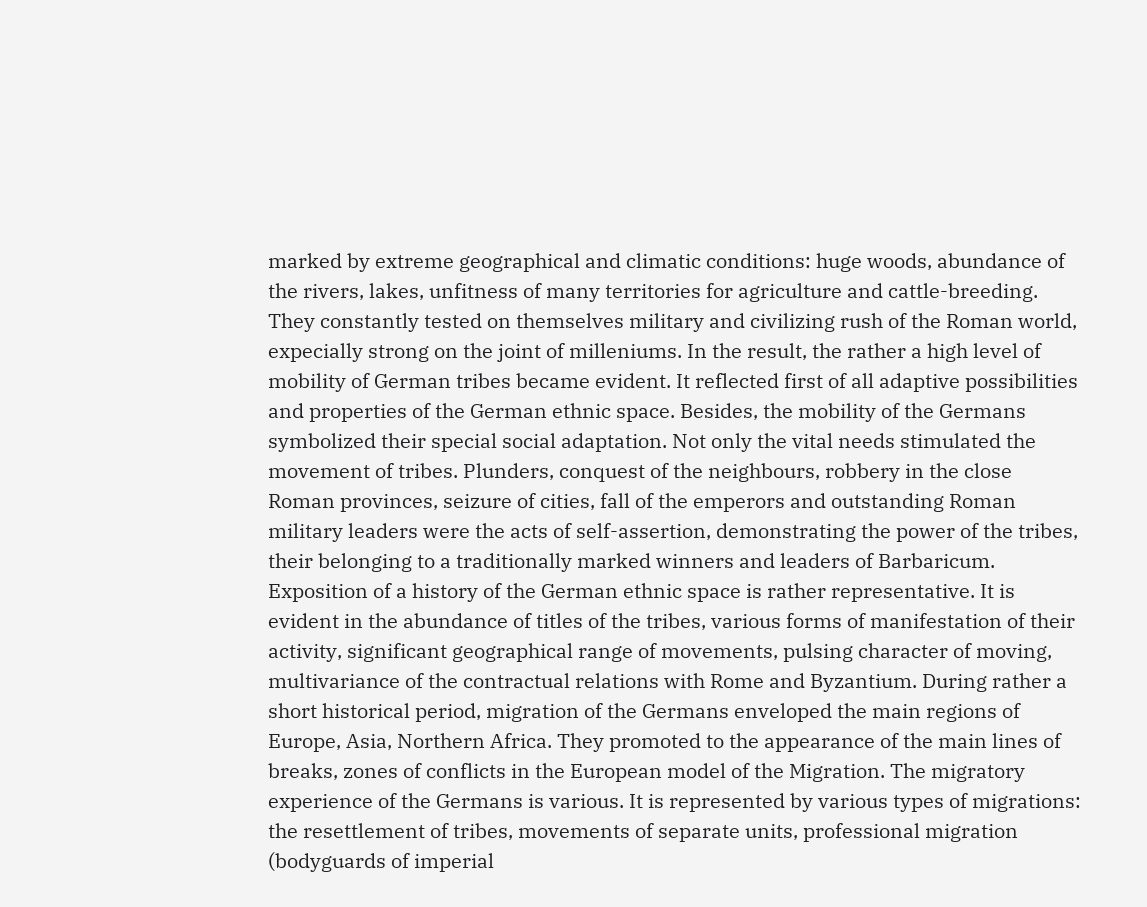marked by extreme geographical and climatic conditions: huge woods, abundance of the rivers, lakes, unfitness of many territories for agriculture and cattle-breeding. They constantly tested on themselves military and civilizing rush of the Roman world, expecially strong on the joint of milleniums. In the result, the rather a high level of mobility of German tribes became evident. It reflected first of all adaptive possibilities and properties of the German ethnic space. Besides, the mobility of the Germans symbolized their special social adaptation. Not only the vital needs stimulated the movement of tribes. Plunders, conquest of the neighbours, robbery in the close Roman provinces, seizure of cities, fall of the emperors and outstanding Roman military leaders were the acts of self-assertion, demonstrating the power of the tribes, their belonging to a traditionally marked winners and leaders of Barbaricum. Exposition of a history of the German ethnic space is rather representative. It is evident in the abundance of titles of the tribes, various forms of manifestation of their activity, significant geographical range of movements, pulsing character of moving, multivariance of the contractual relations with Rome and Byzantium. During rather a short historical period, migration of the Germans enveloped the main regions of Europe, Asia, Northern Africa. They promoted to the appearance of the main lines of breaks, zones of conflicts in the European model of the Migration. The migratory experience of the Germans is various. It is represented by various types of migrations: the resettlement of tribes, movements of separate units, professional migration (bodyguards of imperial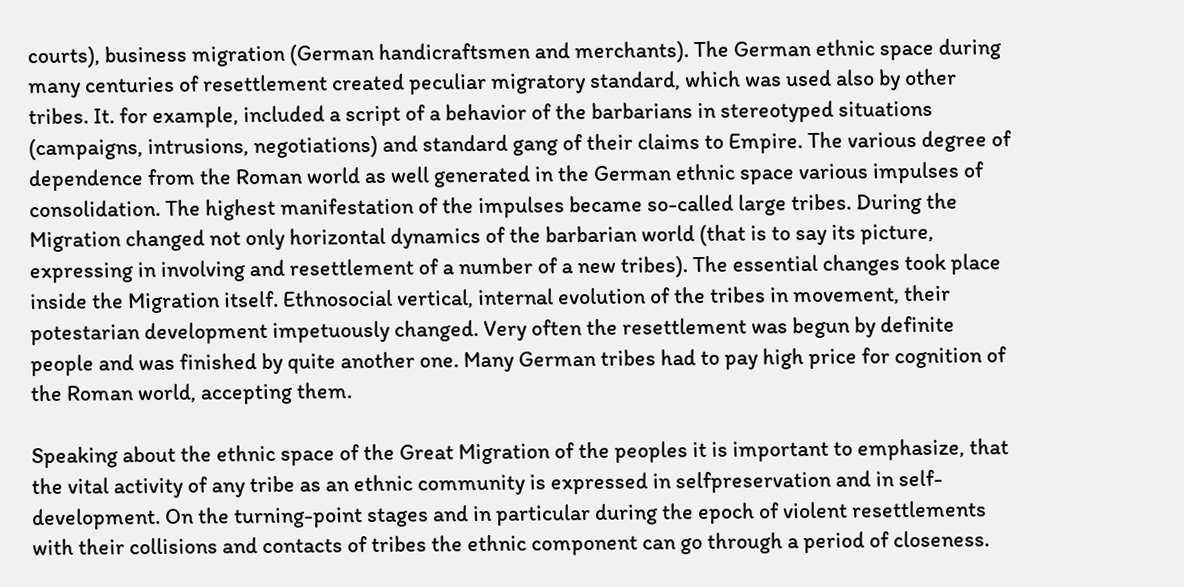courts), business migration (German handicraftsmen and merchants). The German ethnic space during many centuries of resettlement created peculiar migratory standard, which was used also by other tribes. It. for example, included a script of a behavior of the barbarians in stereotyped situations (campaigns, intrusions, negotiations) and standard gang of their claims to Empire. The various degree of dependence from the Roman world as well generated in the German ethnic space various impulses of consolidation. The highest manifestation of the impulses became so-called large tribes. During the Migration changed not only horizontal dynamics of the barbarian world (that is to say its picture, expressing in involving and resettlement of a number of a new tribes). The essential changes took place inside the Migration itself. Ethnosocial vertical, internal evolution of the tribes in movement, their potestarian development impetuously changed. Very often the resettlement was begun by definite people and was finished by quite another one. Many German tribes had to pay high price for cognition of the Roman world, accepting them.

Speaking about the ethnic space of the Great Migration of the peoples it is important to emphasize, that the vital activity of any tribe as an ethnic community is expressed in selfpreservation and in self-development. On the turning-point stages and in particular during the epoch of violent resettlements with their collisions and contacts of tribes the ethnic component can go through a period of closeness.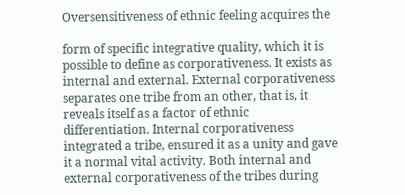Oversensitiveness of ethnic feeling acquires the

form of specific integrative quality, which it is possible to define as corporativeness. It exists as internal and external. External corporativeness separates one tribe from an other, that is, it reveals itself as a factor of ethnic differentiation. Internal corporativeness integrated a tribe, ensured it as a unity and gave it a normal vital activity. Both internal and external corporativeness of the tribes during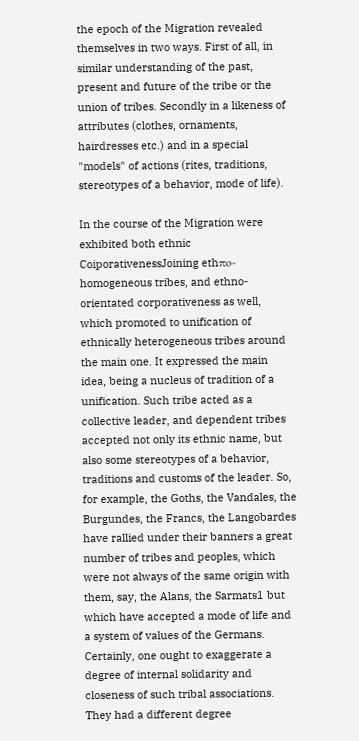the epoch of the Migration revealed themselves in two ways. First of all, in similar understanding of the past, present and future of the tribe or the union of tribes. Secondly in a likeness of attributes (clothes, ornaments, hairdresses etc.) and in a special "models" of actions (rites, traditions, stereotypes of a behavior, mode of life).

In the course of the Migration were exhibited both ethnic CoiporativenessJoining ethπo- homogeneous tribes, and ethno-orientated corporativeness as well, which promoted to unification of ethnically heterogeneous tribes around the main one. It expressed the main idea, being a nucleus of tradition of a unification. Such tribe acted as a collective leader, and dependent tribes accepted not only its ethnic name, but also some stereotypes of a behavior, traditions and customs of the leader. So, for example, the Goths, the Vandales, the Burgundes, the Francs, the Langobardes have rallied under their banners a great number of tribes and peoples, which were not always of the same origin with them, say, the Alans, the Sarmats1 but which have accepted a mode of life and a system of values of the Germans. Certainly, one ought to exaggerate a degree of internal solidarity and closeness of such tribal associations. They had a different degree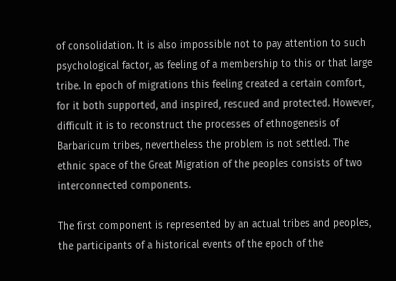of consolidation. It is also impossible not to pay attention to such psychological factor, as feeling of a membership to this or that large tribe. In epoch of migrations this feeling created a certain comfort, for it both supported, and inspired, rescued and protected. However, difficult it is to reconstruct the processes of ethnogenesis of Barbaricum tribes, nevertheless the problem is not settled. The ethnic space of the Great Migration of the peoples consists of two interconnected components.

The first component is represented by an actual tribes and peoples, the participants of a historical events of the epoch of the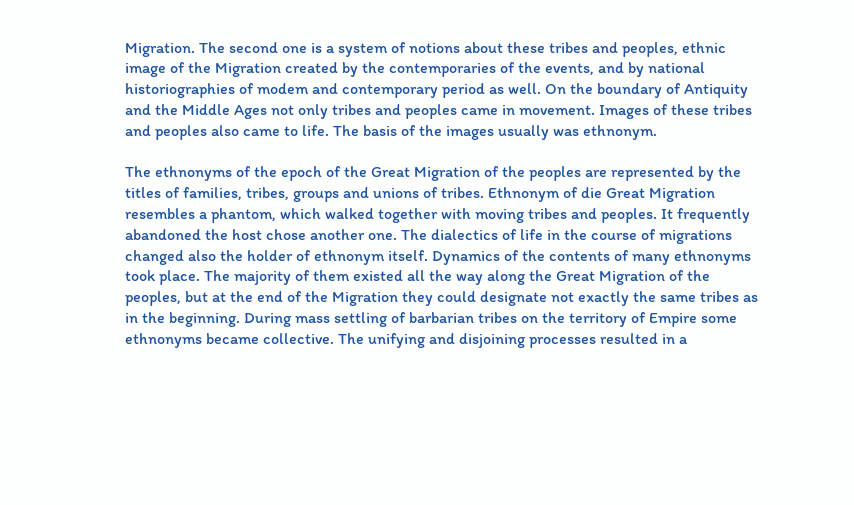Migration. The second one is a system of notions about these tribes and peoples, ethnic image of the Migration created by the contemporaries of the events, and by national historiographies of modem and contemporary period as well. On the boundary of Antiquity and the Middle Ages not only tribes and peoples came in movement. Images of these tribes and peoples also came to life. The basis of the images usually was ethnonym.

The ethnonyms of the epoch of the Great Migration of the peoples are represented by the titles of families, tribes, groups and unions of tribes. Ethnonym of die Great Migration resembles a phantom, which walked together with moving tribes and peoples. It frequently abandoned the host chose another one. The dialectics of life in the course of migrations changed also the holder of ethnonym itself. Dynamics of the contents of many ethnonyms took place. The majority of them existed all the way along the Great Migration of the peoples, but at the end of the Migration they could designate not exactly the same tribes as in the beginning. During mass settling of barbarian tribes on the territory of Empire some ethnonyms became collective. The unifying and disjoining processes resulted in a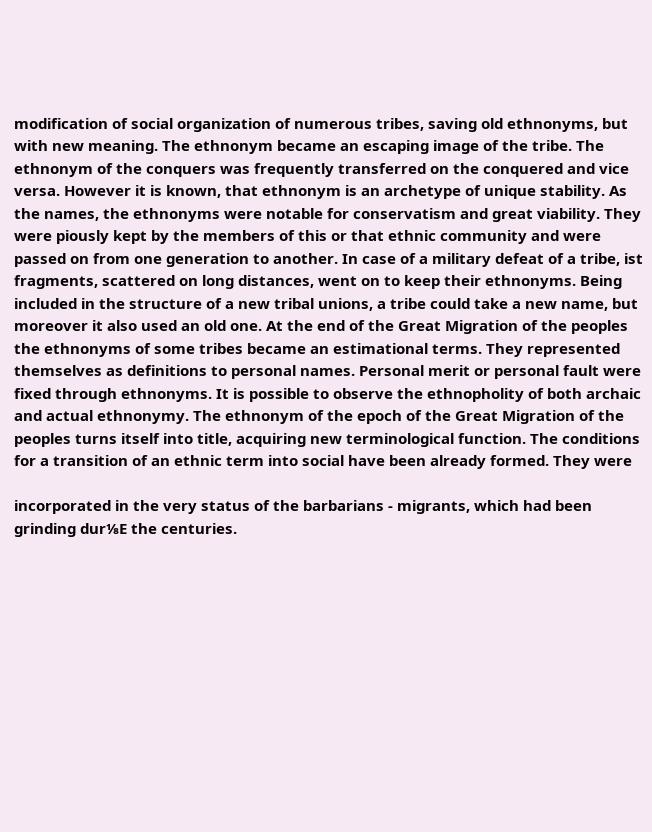modification of social organization of numerous tribes, saving old ethnonyms, but with new meaning. The ethnonym became an escaping image of the tribe. The ethnonym of the conquers was frequently transferred on the conquered and vice versa. However it is known, that ethnonym is an archetype of unique stability. As the names, the ethnonyms were notable for conservatism and great viability. They were piously kept by the members of this or that ethnic community and were passed on from one generation to another. In case of a military defeat of a tribe, ist fragments, scattered on long distances, went on to keep their ethnonyms. Being included in the structure of a new tribal unions, a tribe could take a new name, but moreover it also used an old one. At the end of the Great Migration of the peoples the ethnonyms of some tribes became an estimational terms. They represented themselves as definitions to personal names. Personal merit or personal fault were fixed through ethnonyms. It is possible to observe the ethnopholity of both archaic and actual ethnonymy. The ethnonym of the epoch of the Great Migration of the peoples turns itself into title, acquiring new terminological function. The conditions for a transition of an ethnic term into social have been already formed. They were

incorporated in the very status of the barbarians - migrants, which had been grinding dur⅛E the centuries.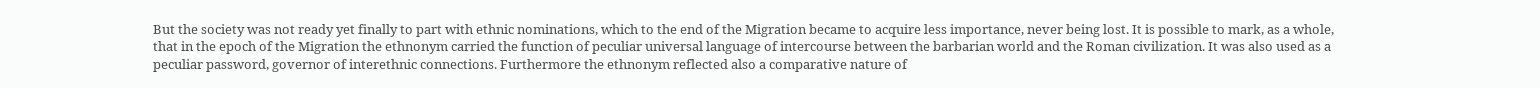But the society was not ready yet finally to part with ethnic nominations, which to the end of the Migration became to acquire less importance, never being lost. It is possible to mark, as a whole, that in the epoch of the Migration the ethnonym carried the function of peculiar universal language of intercourse between the barbarian world and the Roman civilization. It was also used as a peculiar password, governor of interethnic connections. Furthermore the ethnonym reflected also a comparative nature of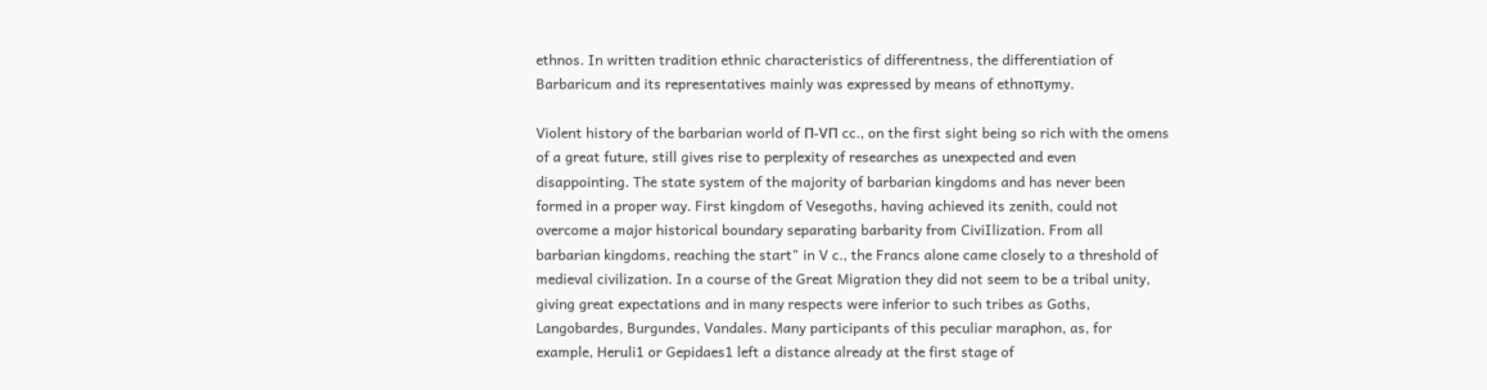ethnos. In written tradition ethnic characteristics of differentness, the differentiation of Barbaricum and its representatives mainly was expressed by means of ethnoπymy.

Violent history of the barbarian world of Π-VΠ cc., on the first sight being so rich with the omens of a great future, still gives rise to perplexity of researches as unexpected and even disappointing. The state system of the majority of barbarian kingdoms and has never been formed in a proper way. First kingdom of Vesegoths, having achieved its zenith, could not overcome a major historical boundary separating barbarity from CiviIlization. From all barbarian kingdoms, reaching the start" in V c., the Francs alone came closely to a threshold of medieval civilization. In a course of the Great Migration they did not seem to be a tribal unity, giving great expectations and in many respects were inferior to such tribes as Goths, Langobardes, Burgundes, Vandales. Many participants of this peculiar maraρhon, as, for example, Heruli1 or Gepidaes1 left a distance already at the first stage of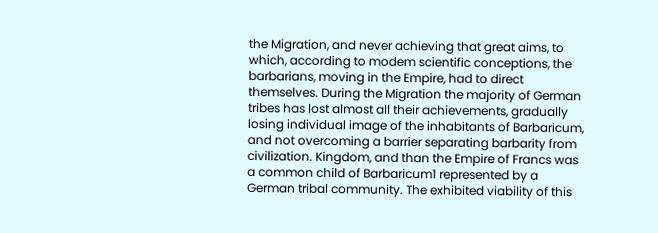the Migration, and never achieving that great aims, to which, according to modem scientific conceptions, the barbarians, moving in the Empire, had to direct themselves. During the Migration the majority of German tribes has lost almost all their achievements, gradually losing individual image of the inhabitants of Barbaricum, and not overcoming a barrier separating barbarity from civilization. Kingdom, and than the Empire of Francs was a common child of Barbaricum1 represented by a German tribal community. The exhibited viability of this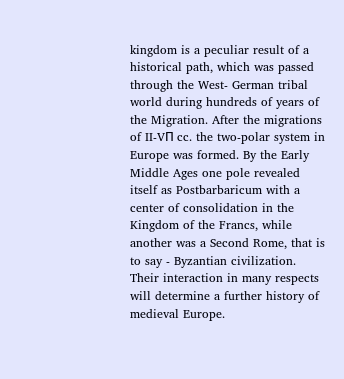kingdom is a peculiar result of a historical path, which was passed through the West- German tribal world during hundreds of years of the Migration. After the migrations of II-VΠ cc. the two-polar system in Europe was formed. By the Early Middle Ages one pole revealed itself as Postbarbaricum with a center of consolidation in the Kingdom of the Francs, while another was a Second Rome, that is to say - Byzantian civilization. Their interaction in many respects will determine a further history of medieval Europe.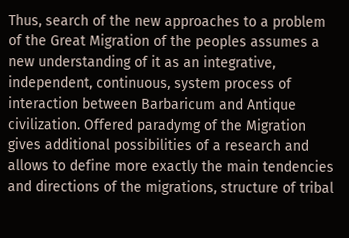Thus, search of the new approaches to a problem of the Great Migration of the peoples assumes a new understanding of it as an integrative, independent, continuous, system process of interaction between Barbaricum and Antique civilization. Offered paradymg of the Migration gives additional possibilities of a research and allows to define more exactly the main tendencies and directions of the migrations, structure of tribal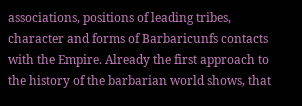associations, positions of leading tribes, character and forms of Barbaricunfs contacts with the Empire. Already the first approach to the history of the barbarian world shows, that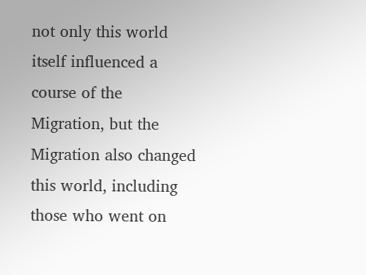not only this world itself influenced a course of the Migration, but the Migration also changed this world, including those who went on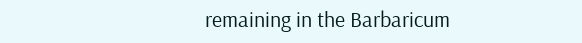remaining in the Barbaricum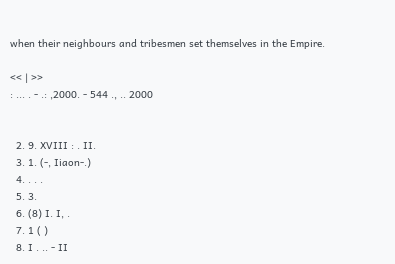when their neighbours and tribesmen set themselves in the Empire.

<< | >>
: ... . - .: ,2000. - 544 ., .. 2000


  2. 9. XVIII : . II.
  3. 1. (-, Iiaon-.)
  4. . . .
  5. 3.
  6. (8) I. I, .
  7. 1 ( )
  8. I . .. - II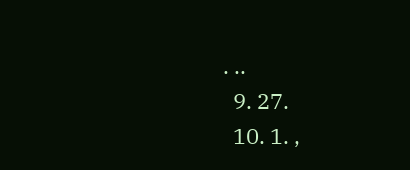. ..
  9. 27.
  10. 1. ,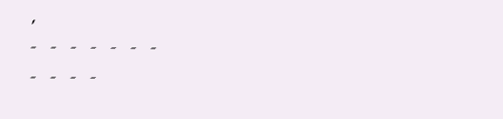,
- - - - - - -
- - - -